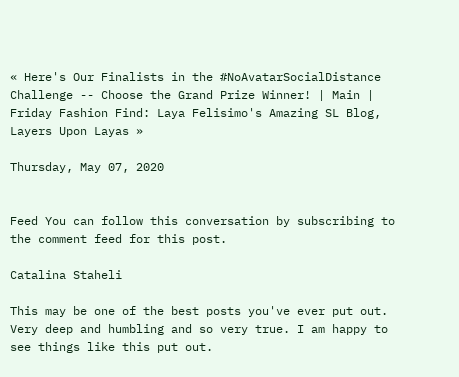« Here's Our Finalists in the #NoAvatarSocialDistance Challenge -- Choose the Grand Prize Winner! | Main | Friday Fashion Find: Laya Felisimo's Amazing SL Blog, Layers Upon Layas »

Thursday, May 07, 2020


Feed You can follow this conversation by subscribing to the comment feed for this post.

Catalina Staheli

This may be one of the best posts you've ever put out. Very deep and humbling and so very true. I am happy to see things like this put out.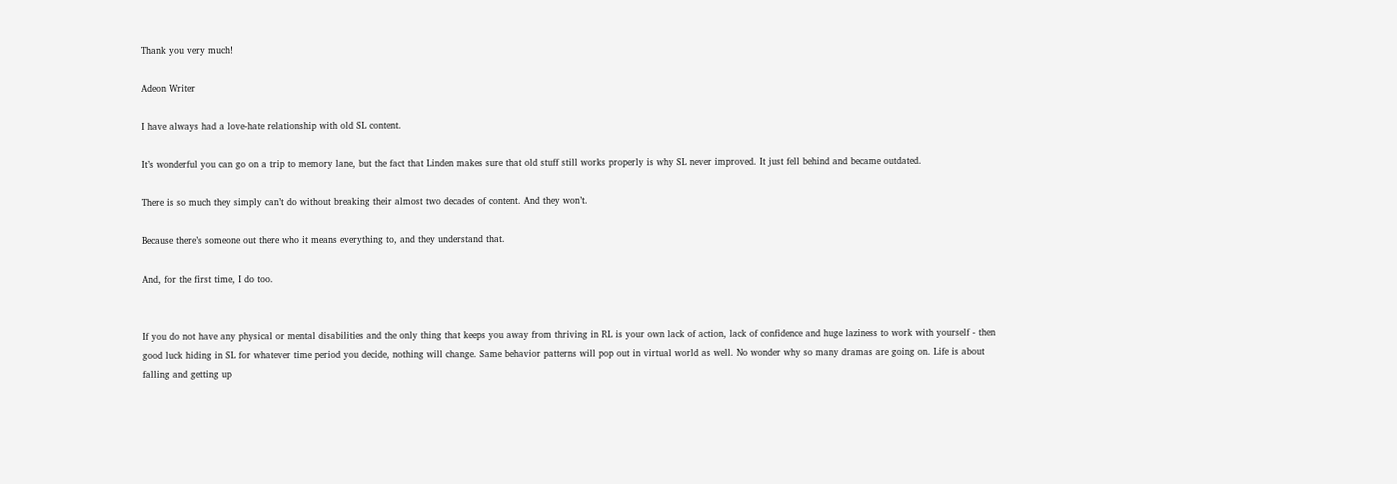Thank you very much!

Adeon Writer

I have always had a love-hate relationship with old SL content.

It’s wonderful you can go on a trip to memory lane, but the fact that Linden makes sure that old stuff still works properly is why SL never improved. It just fell behind and became outdated.

There is so much they simply can’t do without breaking their almost two decades of content. And they won’t.

Because there’s someone out there who it means everything to, and they understand that.

And, for the first time, I do too.


If you do not have any physical or mental disabilities and the only thing that keeps you away from thriving in RL is your own lack of action, lack of confidence and huge laziness to work with yourself - then good luck hiding in SL for whatever time period you decide, nothing will change. Same behavior patterns will pop out in virtual world as well. No wonder why so many dramas are going on. Life is about falling and getting up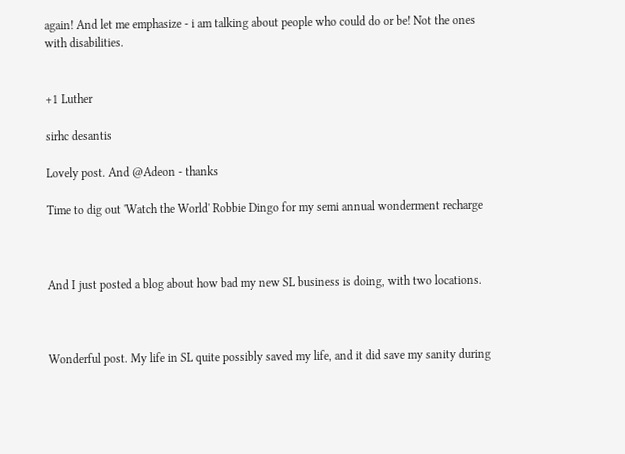again! And let me emphasize - i am talking about people who could do or be! Not the ones with disabilities.


+1 Luther

sirhc desantis

Lovely post. And @Adeon - thanks

Time to dig out 'Watch the World' Robbie Dingo for my semi annual wonderment recharge



And I just posted a blog about how bad my new SL business is doing, with two locations.



Wonderful post. My life in SL quite possibly saved my life, and it did save my sanity during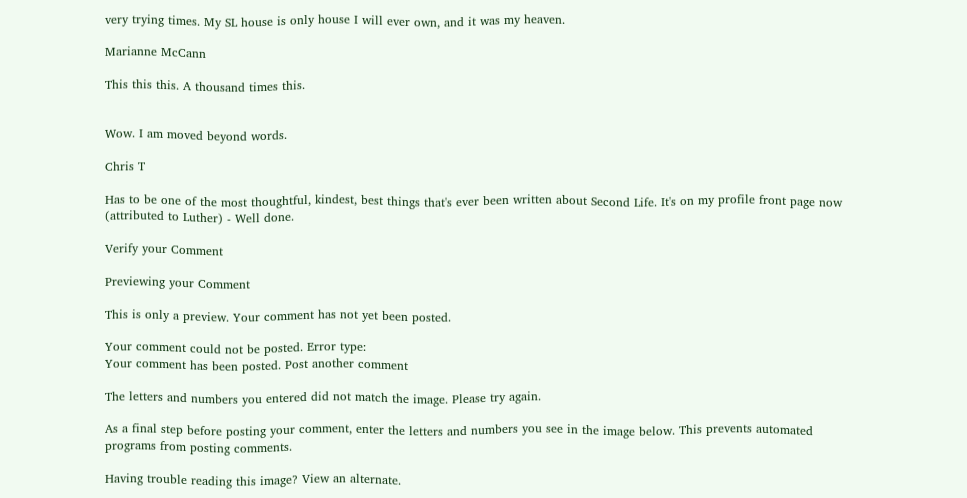very trying times. My SL house is only house I will ever own, and it was my heaven.

Marianne McCann

This this this. A thousand times this.


Wow. I am moved beyond words.

Chris T

Has to be one of the most thoughtful, kindest, best things that's ever been written about Second Life. It's on my profile front page now (attributed to Luther) - Well done.

Verify your Comment

Previewing your Comment

This is only a preview. Your comment has not yet been posted.

Your comment could not be posted. Error type:
Your comment has been posted. Post another comment

The letters and numbers you entered did not match the image. Please try again.

As a final step before posting your comment, enter the letters and numbers you see in the image below. This prevents automated programs from posting comments.

Having trouble reading this image? View an alternate.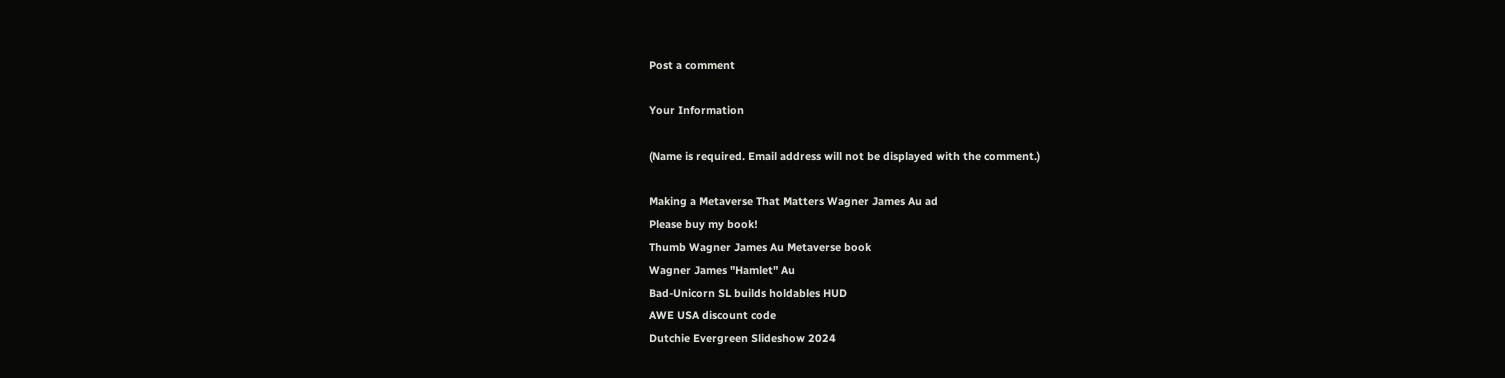Post a comment

Your Information

(Name is required. Email address will not be displayed with the comment.)

Making a Metaverse That Matters Wagner James Au ad
Please buy my book!
Thumb Wagner James Au Metaverse book
Wagner James "Hamlet" Au
Bad-Unicorn SL builds holdables HUD
AWE USA discount code
Dutchie Evergreen Slideshow 2024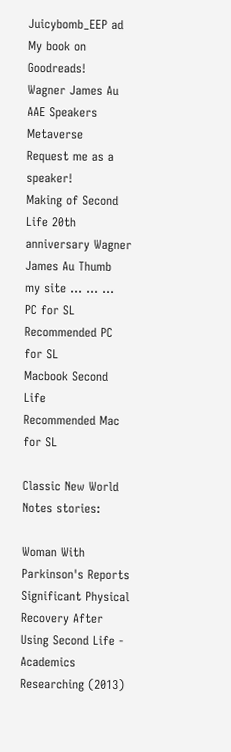Juicybomb_EEP ad
My book on Goodreads!
Wagner James Au AAE Speakers Metaverse
Request me as a speaker!
Making of Second Life 20th anniversary Wagner James Au Thumb
my site ... ... ...
PC for SL
Recommended PC for SL
Macbook Second Life
Recommended Mac for SL

Classic New World Notes stories:

Woman With Parkinson's Reports Significant Physical Recovery After Using Second Life - Academics Researching (2013)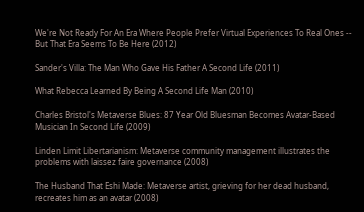We're Not Ready For An Era Where People Prefer Virtual Experiences To Real Ones -- But That Era Seems To Be Here (2012)

Sander's Villa: The Man Who Gave His Father A Second Life (2011)

What Rebecca Learned By Being A Second Life Man (2010)

Charles Bristol's Metaverse Blues: 87 Year Old Bluesman Becomes Avatar-Based Musician In Second Life (2009)

Linden Limit Libertarianism: Metaverse community management illustrates the problems with laissez faire governance (2008)

The Husband That Eshi Made: Metaverse artist, grieving for her dead husband, recreates him as an avatar (2008)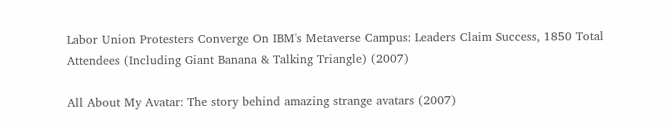Labor Union Protesters Converge On IBM's Metaverse Campus: Leaders Claim Success, 1850 Total Attendees (Including Giant Banana & Talking Triangle) (2007)

All About My Avatar: The story behind amazing strange avatars (2007)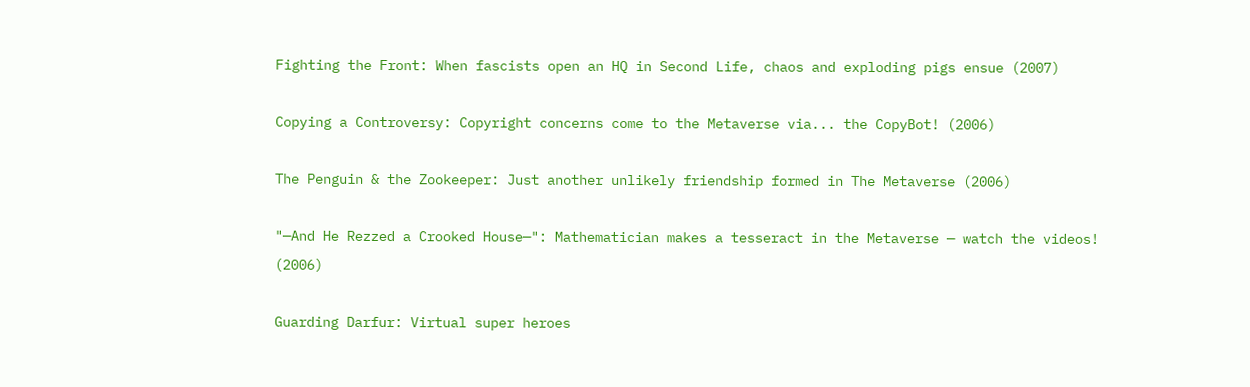Fighting the Front: When fascists open an HQ in Second Life, chaos and exploding pigs ensue (2007)

Copying a Controversy: Copyright concerns come to the Metaverse via... the CopyBot! (2006)

The Penguin & the Zookeeper: Just another unlikely friendship formed in The Metaverse (2006)

"—And He Rezzed a Crooked House—": Mathematician makes a tesseract in the Metaverse — watch the videos! (2006)

Guarding Darfur: Virtual super heroes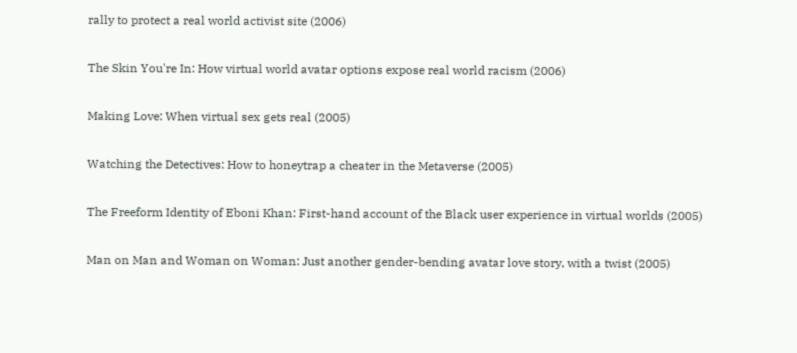rally to protect a real world activist site (2006)

The Skin You're In: How virtual world avatar options expose real world racism (2006)

Making Love: When virtual sex gets real (2005)

Watching the Detectives: How to honeytrap a cheater in the Metaverse (2005)

The Freeform Identity of Eboni Khan: First-hand account of the Black user experience in virtual worlds (2005)

Man on Man and Woman on Woman: Just another gender-bending avatar love story, with a twist (2005)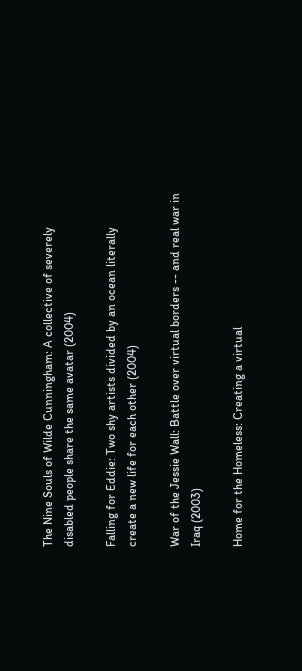The Nine Souls of Wilde Cunningham: A collective of severely disabled people share the same avatar (2004)

Falling for Eddie: Two shy artists divided by an ocean literally create a new life for each other (2004)

War of the Jessie Wall: Battle over virtual borders -- and real war in Iraq (2003)

Home for the Homeless: Creating a virtual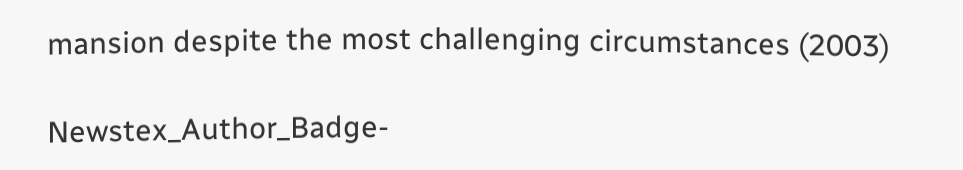mansion despite the most challenging circumstances (2003)

Newstex_Author_Badge-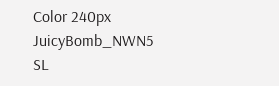Color 240px
JuicyBomb_NWN5 SL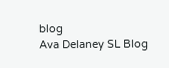blog
Ava Delaney SL Blog